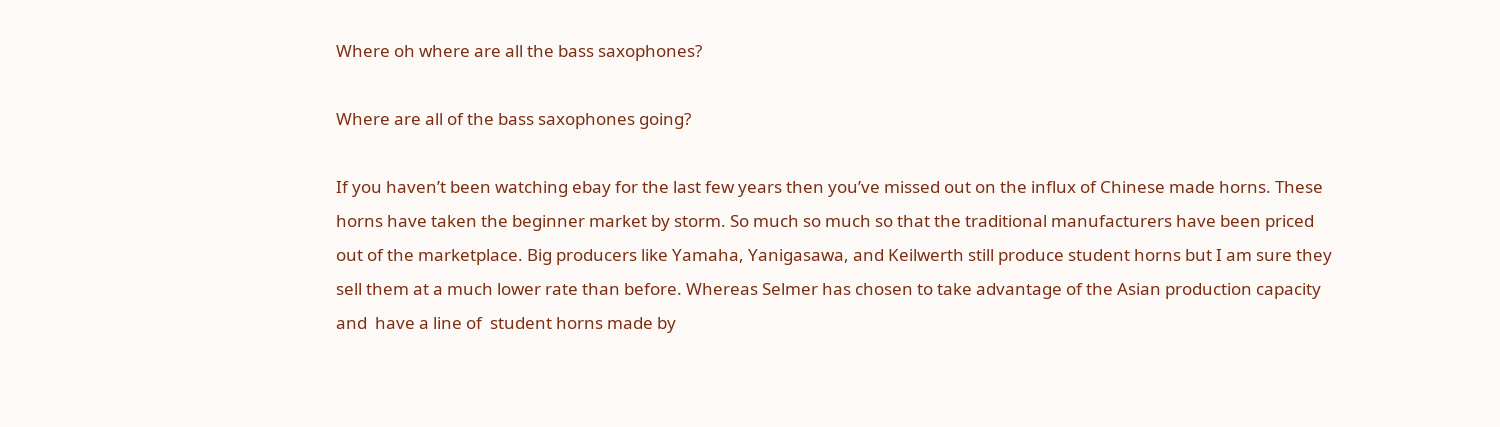Where oh where are all the bass saxophones?

Where are all of the bass saxophones going?

If you haven’t been watching ebay for the last few years then you’ve missed out on the influx of Chinese made horns. These horns have taken the beginner market by storm. So much so much so that the traditional manufacturers have been priced out of the marketplace. Big producers like Yamaha, Yanigasawa, and Keilwerth still produce student horns but I am sure they sell them at a much lower rate than before. Whereas Selmer has chosen to take advantage of the Asian production capacity and  have a line of  student horns made by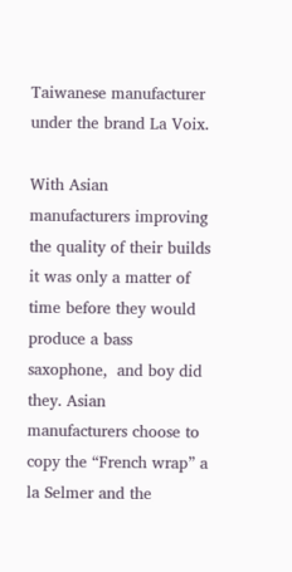Taiwanese manufacturer under the brand La Voix.

With Asian manufacturers improving the quality of their builds it was only a matter of time before they would produce a bass saxophone,  and boy did they. Asian manufacturers choose to copy the “French wrap” a la Selmer and the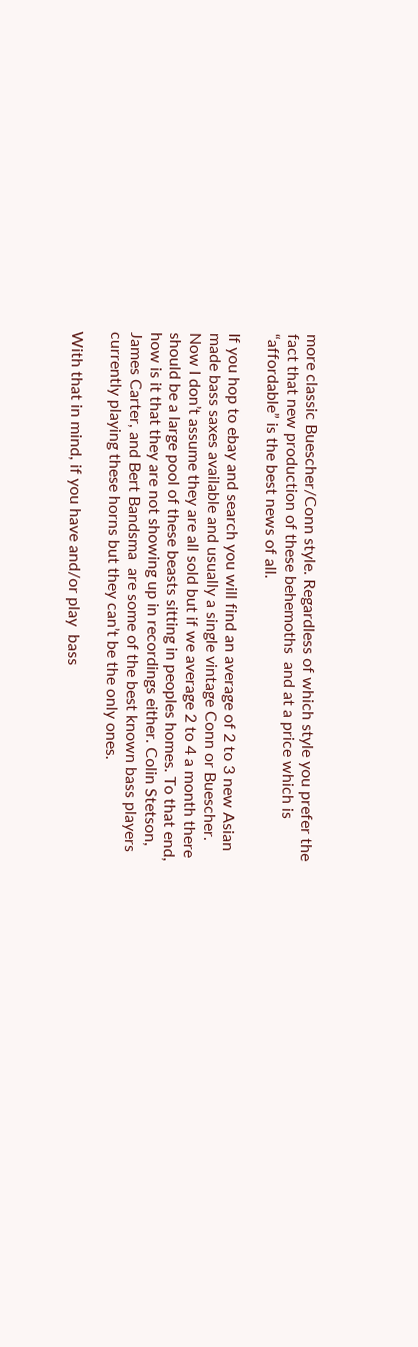more classic Buescher/Conn style. Regardless of which style you prefer the fact that new production of these behemoths  and at a price which is “affordable” is the best news of all.

If you hop to ebay and search you will find an average of 2 to 3 new Asian made bass saxes available and usually a single vintage Conn or Buescher. Now I don’t assume they are all sold but if we average 2 to 4 a month there should be a large pool of these beasts sitting in peoples homes. To that end, how is it that they are not showing up in recordings either. Colin Stetson, James Carter, and Bert Bandsma  are some of the best known bass players currently playing these horns but they can’t be the only ones.

With that in mind, if you have and/or play  bass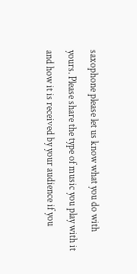saxophone please let us know what you do with yours. Please share the type of music you play with it and how it is received by your audience if you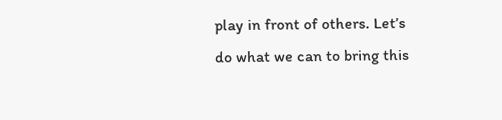play in front of others. Let’s do what we can to bring this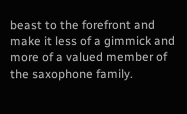beast to the forefront and make it less of a gimmick and more of a valued member of the saxophone family.